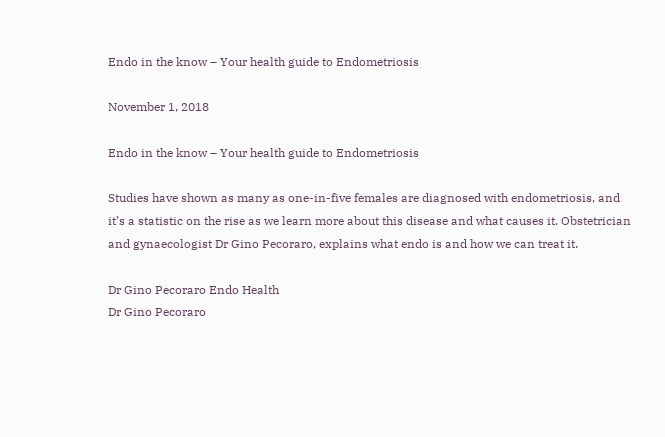Endo in the know – Your health guide to Endometriosis

November 1, 2018

Endo in the know – Your health guide to Endometriosis

Studies have shown as many as one-in-five females are diagnosed with endometriosis, and it’s a statistic on the rise as we learn more about this disease and what causes it. Obstetrician and gynaecologist Dr Gino Pecoraro, explains what endo is and how we can treat it.

Dr Gino Pecoraro Endo Health
Dr Gino Pecoraro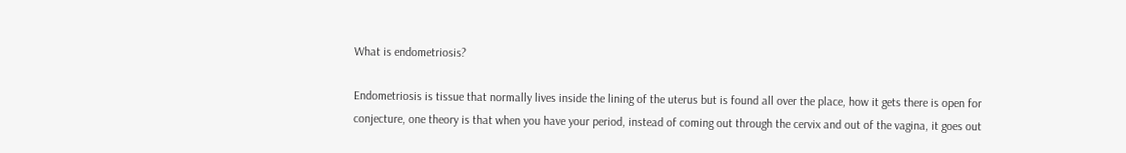What is endometriosis?

Endometriosis is tissue that normally lives inside the lining of the uterus but is found all over the place, how it gets there is open for conjecture, one theory is that when you have your period, instead of coming out through the cervix and out of the vagina, it goes out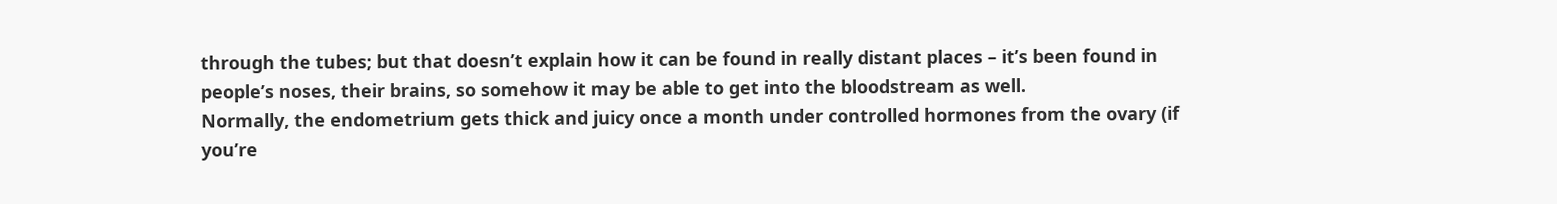through the tubes; but that doesn’t explain how it can be found in really distant places – it’s been found in people’s noses, their brains, so somehow it may be able to get into the bloodstream as well.
Normally, the endometrium gets thick and juicy once a month under controlled hormones from the ovary (if you’re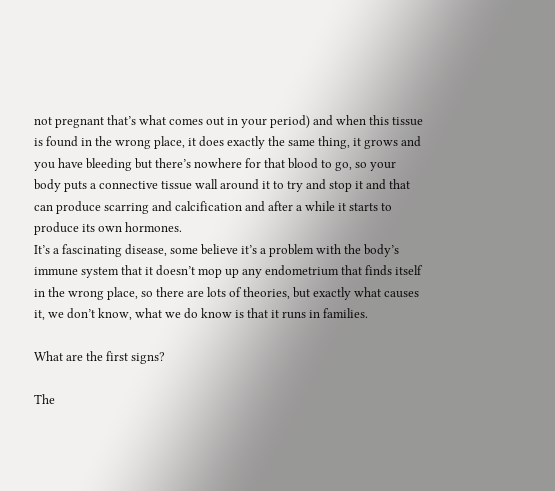not pregnant that’s what comes out in your period) and when this tissue is found in the wrong place, it does exactly the same thing, it grows and you have bleeding but there’s nowhere for that blood to go, so your body puts a connective tissue wall around it to try and stop it and that can produce scarring and calcification and after a while it starts to produce its own hormones.
It’s a fascinating disease, some believe it’s a problem with the body’s immune system that it doesn’t mop up any endometrium that finds itself in the wrong place, so there are lots of theories, but exactly what causes it, we don’t know, what we do know is that it runs in families.

What are the first signs?

The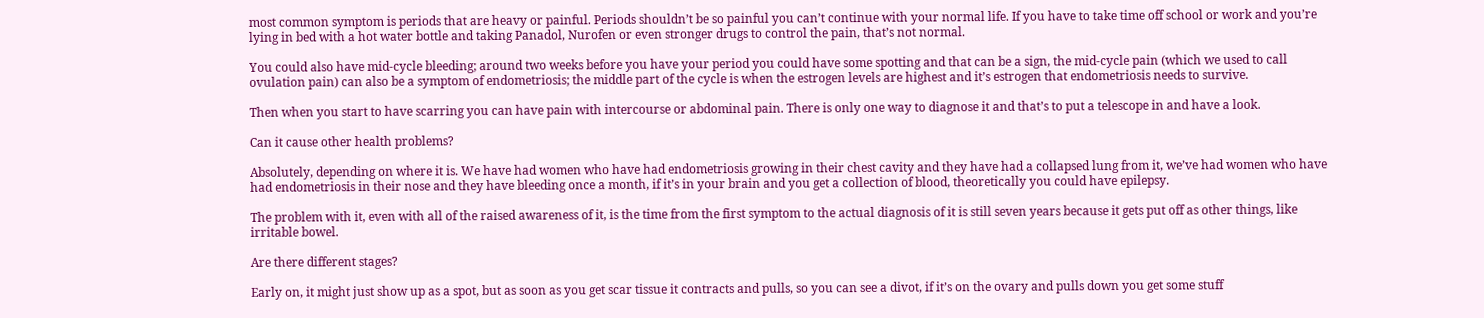most common symptom is periods that are heavy or painful. Periods shouldn’t be so painful you can’t continue with your normal life. If you have to take time off school or work and you’re lying in bed with a hot water bottle and taking Panadol, Nurofen or even stronger drugs to control the pain, that’s not normal.

You could also have mid-cycle bleeding; around two weeks before you have your period you could have some spotting and that can be a sign, the mid-cycle pain (which we used to call ovulation pain) can also be a symptom of endometriosis; the middle part of the cycle is when the estrogen levels are highest and it’s estrogen that endometriosis needs to survive.

Then when you start to have scarring you can have pain with intercourse or abdominal pain. There is only one way to diagnose it and that’s to put a telescope in and have a look.

Can it cause other health problems?

Absolutely, depending on where it is. We have had women who have had endometriosis growing in their chest cavity and they have had a collapsed lung from it, we’ve had women who have had endometriosis in their nose and they have bleeding once a month, if it’s in your brain and you get a collection of blood, theoretically you could have epilepsy.

The problem with it, even with all of the raised awareness of it, is the time from the first symptom to the actual diagnosis of it is still seven years because it gets put off as other things, like irritable bowel.

Are there different stages?

Early on, it might just show up as a spot, but as soon as you get scar tissue it contracts and pulls, so you can see a divot, if it’s on the ovary and pulls down you get some stuff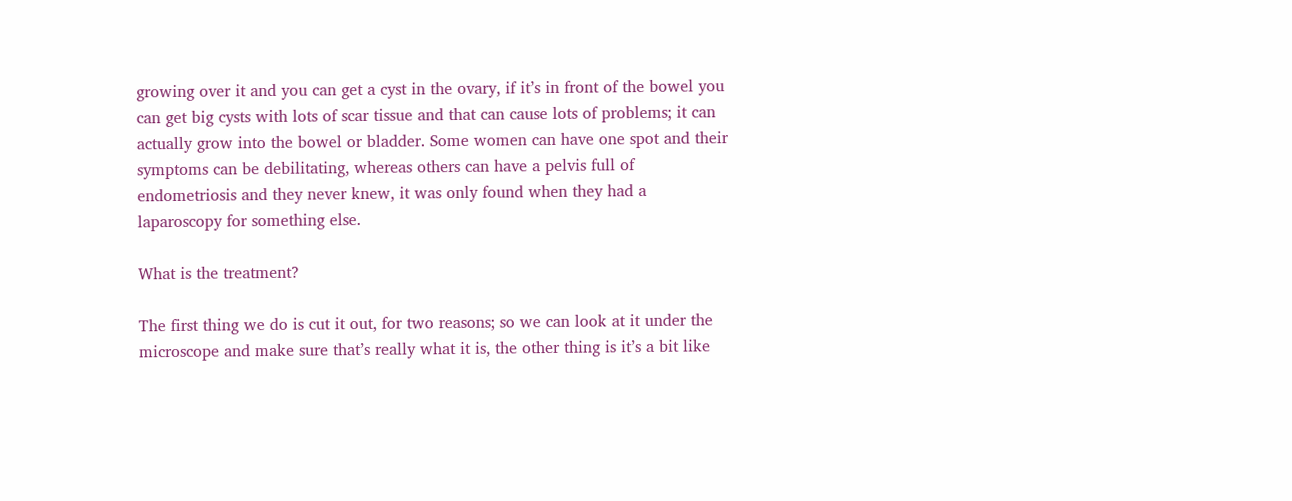growing over it and you can get a cyst in the ovary, if it’s in front of the bowel you can get big cysts with lots of scar tissue and that can cause lots of problems; it can actually grow into the bowel or bladder. Some women can have one spot and their symptoms can be debilitating, whereas others can have a pelvis full of endometriosis and they never knew, it was only found when they had a laparoscopy for something else.

What is the treatment?

The first thing we do is cut it out, for two reasons; so we can look at it under the microscope and make sure that’s really what it is, the other thing is it’s a bit like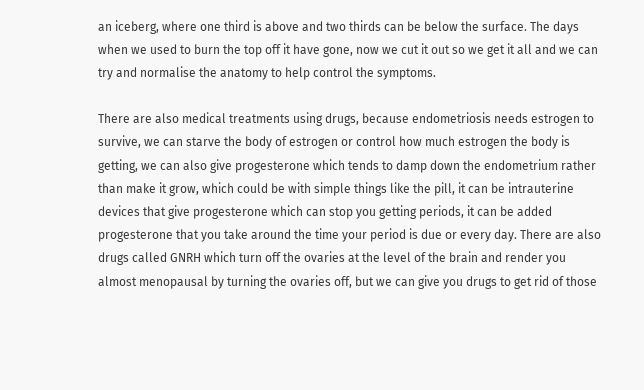an iceberg, where one third is above and two thirds can be below the surface. The days when we used to burn the top off it have gone, now we cut it out so we get it all and we can try and normalise the anatomy to help control the symptoms.

There are also medical treatments using drugs, because endometriosis needs estrogen to survive, we can starve the body of estrogen or control how much estrogen the body is getting, we can also give progesterone which tends to damp down the endometrium rather than make it grow, which could be with simple things like the pill, it can be intrauterine devices that give progesterone which can stop you getting periods, it can be added progesterone that you take around the time your period is due or every day. There are also drugs called GNRH which turn off the ovaries at the level of the brain and render you almost menopausal by turning the ovaries off, but we can give you drugs to get rid of those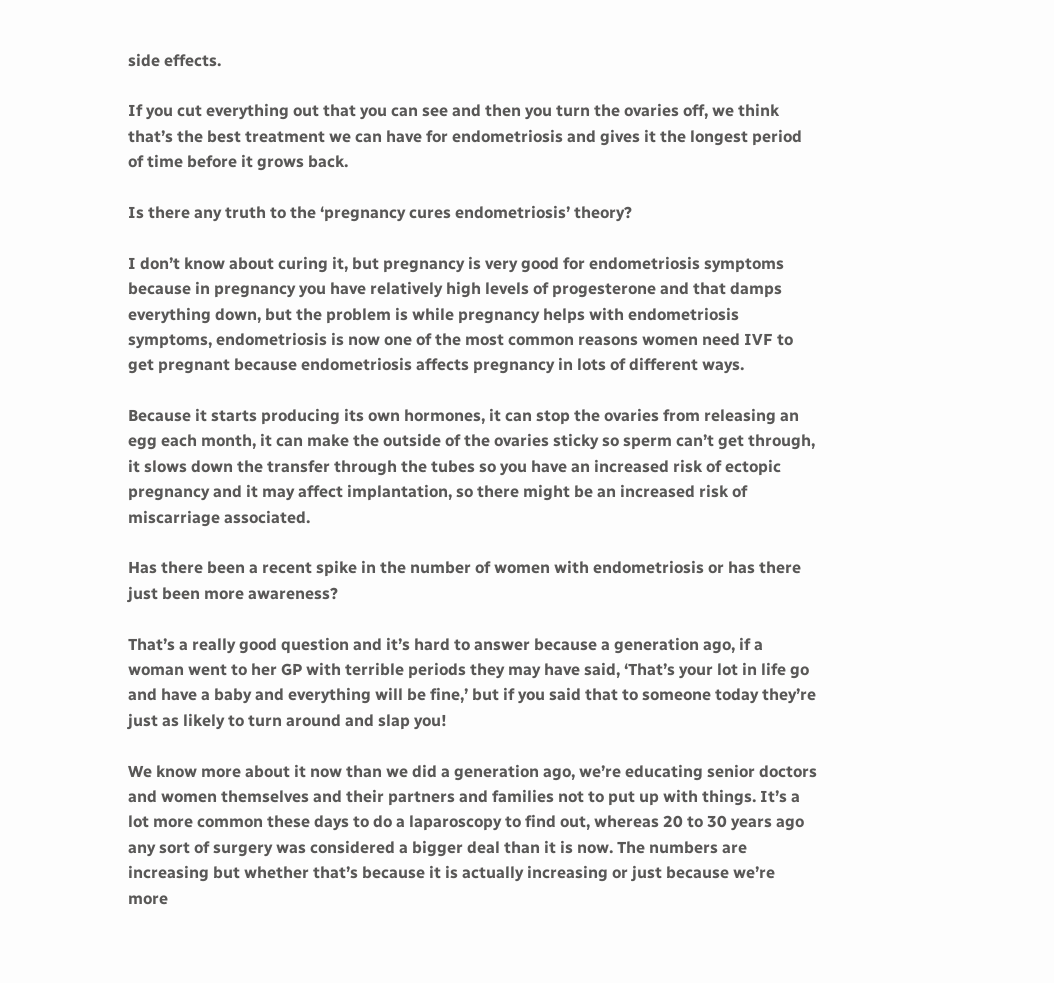side effects.

If you cut everything out that you can see and then you turn the ovaries off, we think that’s the best treatment we can have for endometriosis and gives it the longest period of time before it grows back.

Is there any truth to the ‘pregnancy cures endometriosis’ theory?

I don’t know about curing it, but pregnancy is very good for endometriosis symptoms because in pregnancy you have relatively high levels of progesterone and that damps everything down, but the problem is while pregnancy helps with endometriosis symptoms, endometriosis is now one of the most common reasons women need IVF to get pregnant because endometriosis affects pregnancy in lots of different ways.

Because it starts producing its own hormones, it can stop the ovaries from releasing an egg each month, it can make the outside of the ovaries sticky so sperm can’t get through, it slows down the transfer through the tubes so you have an increased risk of ectopic pregnancy and it may affect implantation, so there might be an increased risk of miscarriage associated.

Has there been a recent spike in the number of women with endometriosis or has there just been more awareness?

That’s a really good question and it’s hard to answer because a generation ago, if a woman went to her GP with terrible periods they may have said, ‘That’s your lot in life go and have a baby and everything will be fine,’ but if you said that to someone today they’re just as likely to turn around and slap you!

We know more about it now than we did a generation ago, we’re educating senior doctors and women themselves and their partners and families not to put up with things. It’s a lot more common these days to do a laparoscopy to find out, whereas 20 to 30 years ago any sort of surgery was considered a bigger deal than it is now. The numbers are increasing but whether that’s because it is actually increasing or just because we’re more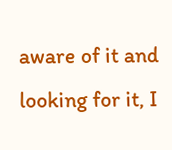aware of it and looking for it, I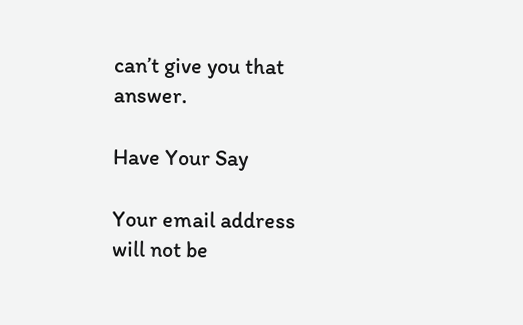can’t give you that answer.

Have Your Say

Your email address will not be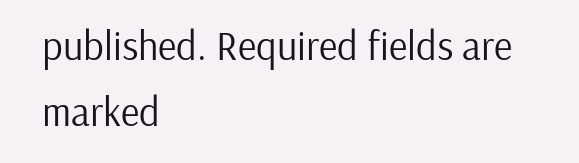published. Required fields are marked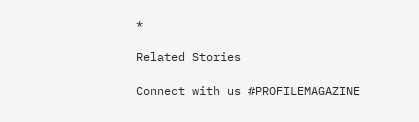*

Related Stories

Connect with us #PROFILEMAGAZINE